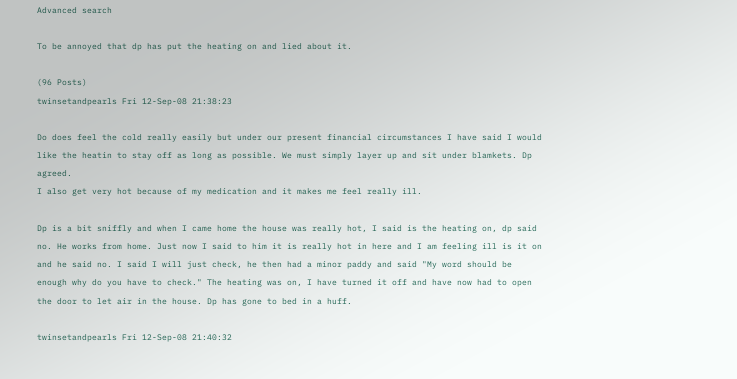Advanced search

To be annoyed that dp has put the heating on and lied about it.

(96 Posts)
twinsetandpearls Fri 12-Sep-08 21:38:23

Do does feel the cold really easily but under our present financial circumstances I have said I would like the heatin to stay off as long as possible. We must simply layer up and sit under blamkets. Dp agreed.
I also get very hot because of my medication and it makes me feel really ill.

Dp is a bit sniffly and when I came home the house was really hot, I said is the heating on, dp said no. He works from home. Just now I said to him it is really hot in here and I am feeling ill is it on and he said no. I said I will just check, he then had a minor paddy and said "My word should be enough why do you have to check." The heating was on, I have turned it off and have now had to open the door to let air in the house. Dp has gone to bed in a huff.

twinsetandpearls Fri 12-Sep-08 21:40:32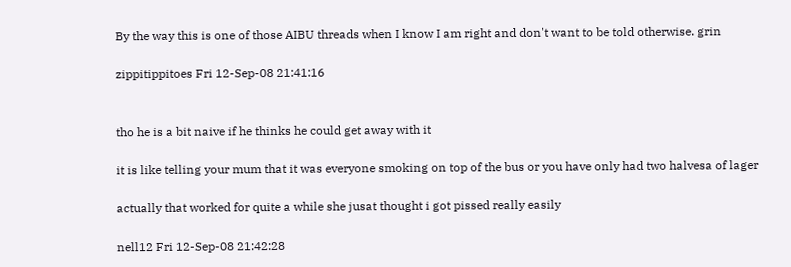By the way this is one of those AIBU threads when I know I am right and don't want to be told otherwise. grin

zippitippitoes Fri 12-Sep-08 21:41:16


tho he is a bit naive if he thinks he could get away with it

it is like telling your mum that it was everyone smoking on top of the bus or you have only had two halvesa of lager

actually that worked for quite a while she jusat thought i got pissed really easily

nell12 Fri 12-Sep-08 21:42:28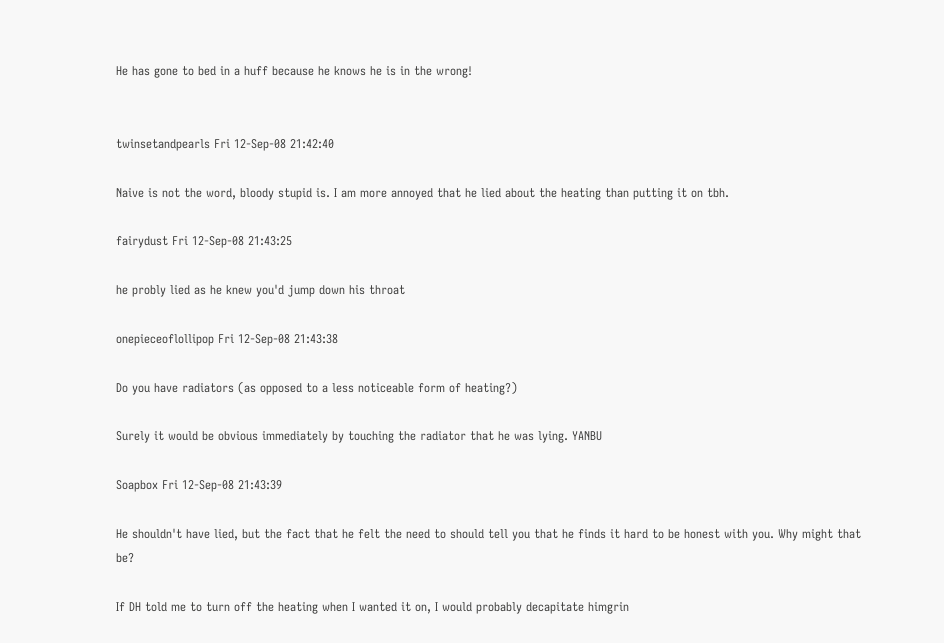He has gone to bed in a huff because he knows he is in the wrong!


twinsetandpearls Fri 12-Sep-08 21:42:40

Naive is not the word, bloody stupid is. I am more annoyed that he lied about the heating than putting it on tbh.

fairydust Fri 12-Sep-08 21:43:25

he probly lied as he knew you'd jump down his throat

onepieceoflollipop Fri 12-Sep-08 21:43:38

Do you have radiators (as opposed to a less noticeable form of heating?)

Surely it would be obvious immediately by touching the radiator that he was lying. YANBU

Soapbox Fri 12-Sep-08 21:43:39

He shouldn't have lied, but the fact that he felt the need to should tell you that he finds it hard to be honest with you. Why might that be?

If DH told me to turn off the heating when I wanted it on, I would probably decapitate himgrin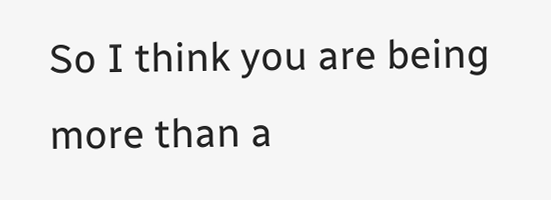So I think you are being more than a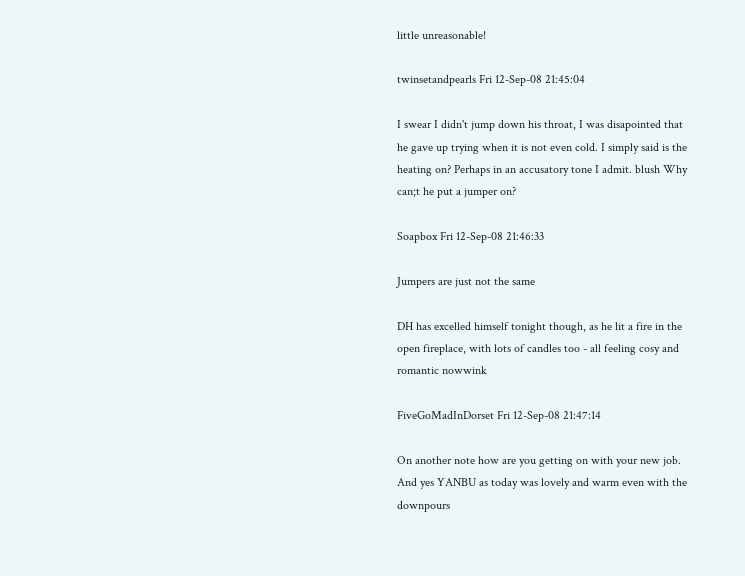little unreasonable!

twinsetandpearls Fri 12-Sep-08 21:45:04

I swear I didn't jump down his throat, I was disapointed that he gave up trying when it is not even cold. I simply said is the heating on? Perhaps in an accusatory tone I admit. blush Why can;t he put a jumper on?

Soapbox Fri 12-Sep-08 21:46:33

Jumpers are just not the same

DH has excelled himself tonight though, as he lit a fire in the open fireplace, with lots of candles too - all feeling cosy and romantic nowwink

FiveGoMadInDorset Fri 12-Sep-08 21:47:14

On another note how are you getting on with your new job. And yes YANBU as today was lovely and warm even with the downpours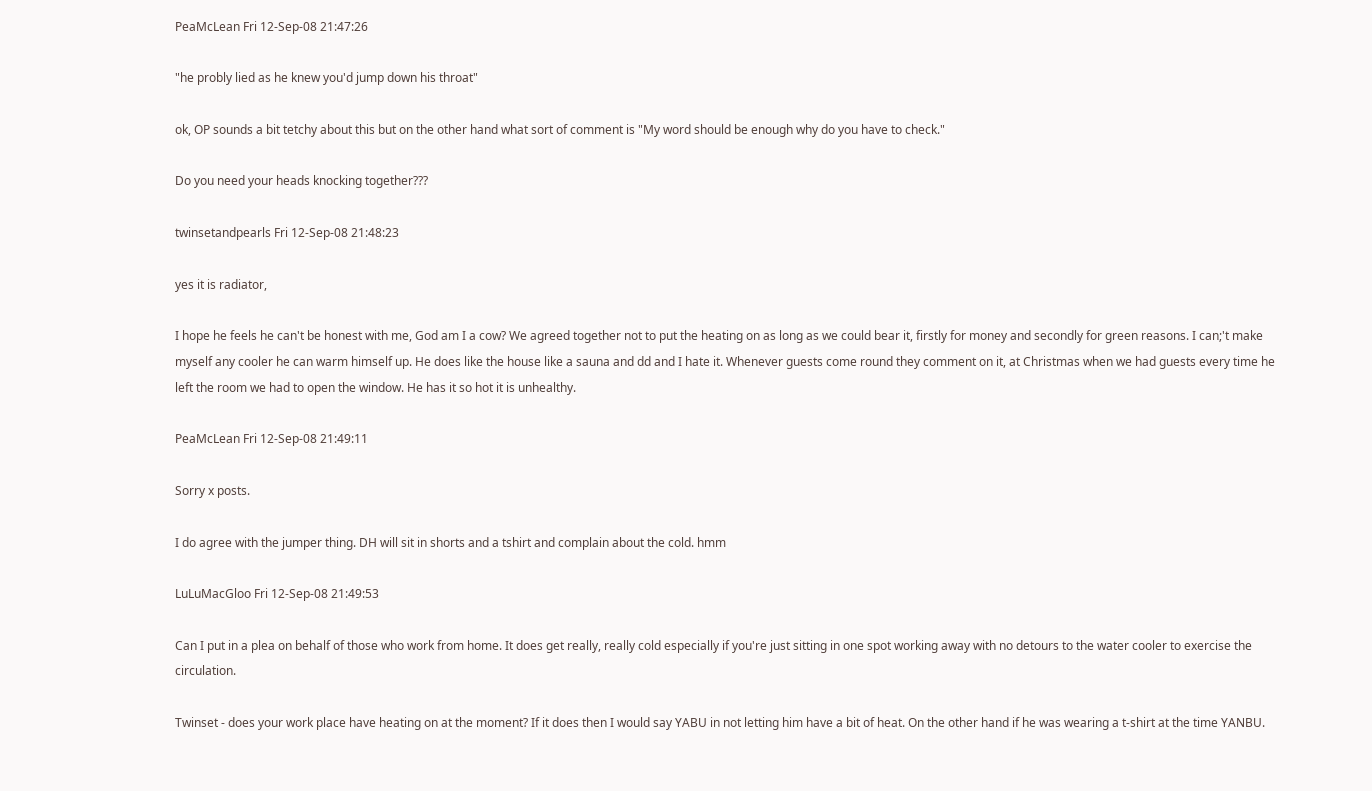PeaMcLean Fri 12-Sep-08 21:47:26

"he probly lied as he knew you'd jump down his throat"

ok, OP sounds a bit tetchy about this but on the other hand what sort of comment is "My word should be enough why do you have to check."

Do you need your heads knocking together???

twinsetandpearls Fri 12-Sep-08 21:48:23

yes it is radiator,

I hope he feels he can't be honest with me, God am I a cow? We agreed together not to put the heating on as long as we could bear it, firstly for money and secondly for green reasons. I can;'t make myself any cooler he can warm himself up. He does like the house like a sauna and dd and I hate it. Whenever guests come round they comment on it, at Christmas when we had guests every time he left the room we had to open the window. He has it so hot it is unhealthy.

PeaMcLean Fri 12-Sep-08 21:49:11

Sorry x posts.

I do agree with the jumper thing. DH will sit in shorts and a tshirt and complain about the cold. hmm

LuLuMacGloo Fri 12-Sep-08 21:49:53

Can I put in a plea on behalf of those who work from home. It does get really, really cold especially if you're just sitting in one spot working away with no detours to the water cooler to exercise the circulation.

Twinset - does your work place have heating on at the moment? If it does then I would say YABU in not letting him have a bit of heat. On the other hand if he was wearing a t-shirt at the time YANBU.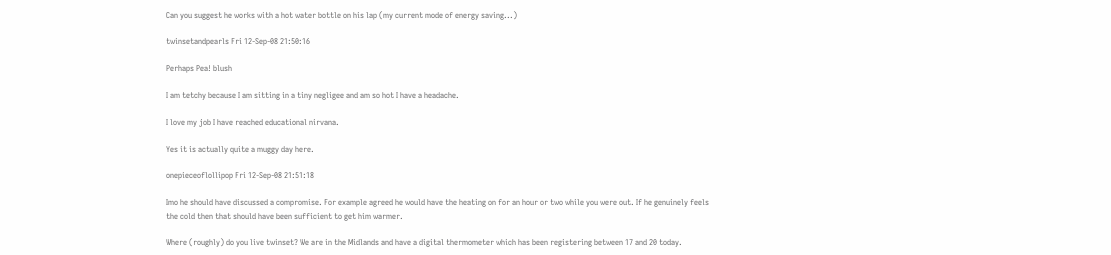Can you suggest he works with a hot water bottle on his lap (my current mode of energy saving...)

twinsetandpearls Fri 12-Sep-08 21:50:16

Perhaps Pea! blush

I am tetchy because I am sitting in a tiny negligee and am so hot I have a headache.

I love my job I have reached educational nirvana.

Yes it is actually quite a muggy day here.

onepieceoflollipop Fri 12-Sep-08 21:51:18

Imo he should have discussed a compromise. For example agreed he would have the heating on for an hour or two while you were out. If he genuinely feels the cold then that should have been sufficient to get him warmer.

Where (roughly) do you live twinset? We are in the Midlands and have a digital thermometer which has been registering between 17 and 20 today.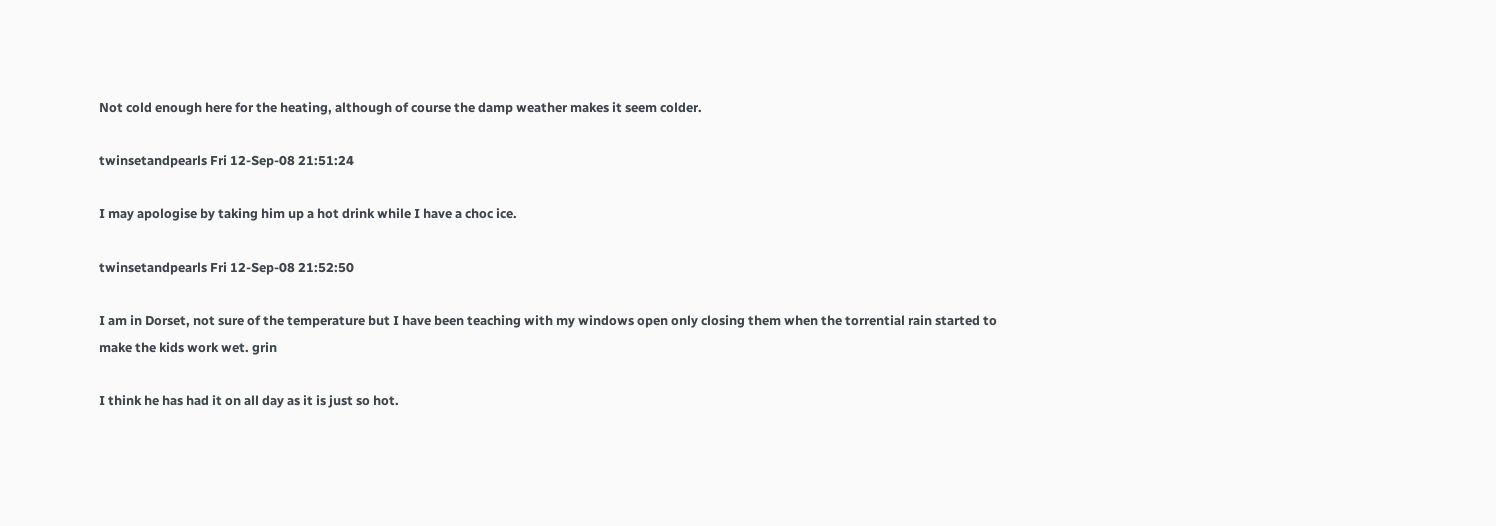Not cold enough here for the heating, although of course the damp weather makes it seem colder.

twinsetandpearls Fri 12-Sep-08 21:51:24

I may apologise by taking him up a hot drink while I have a choc ice.

twinsetandpearls Fri 12-Sep-08 21:52:50

I am in Dorset, not sure of the temperature but I have been teaching with my windows open only closing them when the torrential rain started to make the kids work wet. grin

I think he has had it on all day as it is just so hot.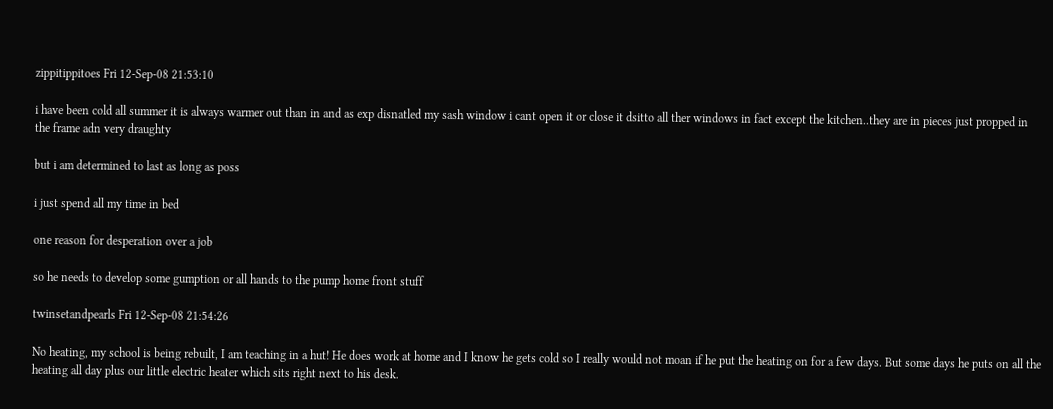zippitippitoes Fri 12-Sep-08 21:53:10

i have been cold all summer it is always warmer out than in and as exp disnatled my sash window i cant open it or close it dsitto all ther windows in fact except the kitchen..they are in pieces just propped in the frame adn very draughty

but i am determined to last as long as poss

i just spend all my time in bed

one reason for desperation over a job

so he needs to develop some gumption or all hands to the pump home front stuff

twinsetandpearls Fri 12-Sep-08 21:54:26

No heating, my school is being rebuilt, I am teaching in a hut! He does work at home and I know he gets cold so I really would not moan if he put the heating on for a few days. But some days he puts on all the heating all day plus our little electric heater which sits right next to his desk.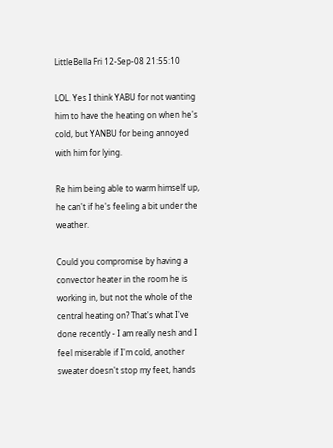LittleBella Fri 12-Sep-08 21:55:10

LOL. Yes I think YABU for not wanting him to have the heating on when he's cold, but YANBU for being annoyed with him for lying.

Re him being able to warm himself up, he can't if he's feeling a bit under the weather.

Could you compromise by having a convector heater in the room he is working in, but not the whole of the central heating on? That's what I've done recently - I am really nesh and I feel miserable if I'm cold, another sweater doesn't stop my feet, hands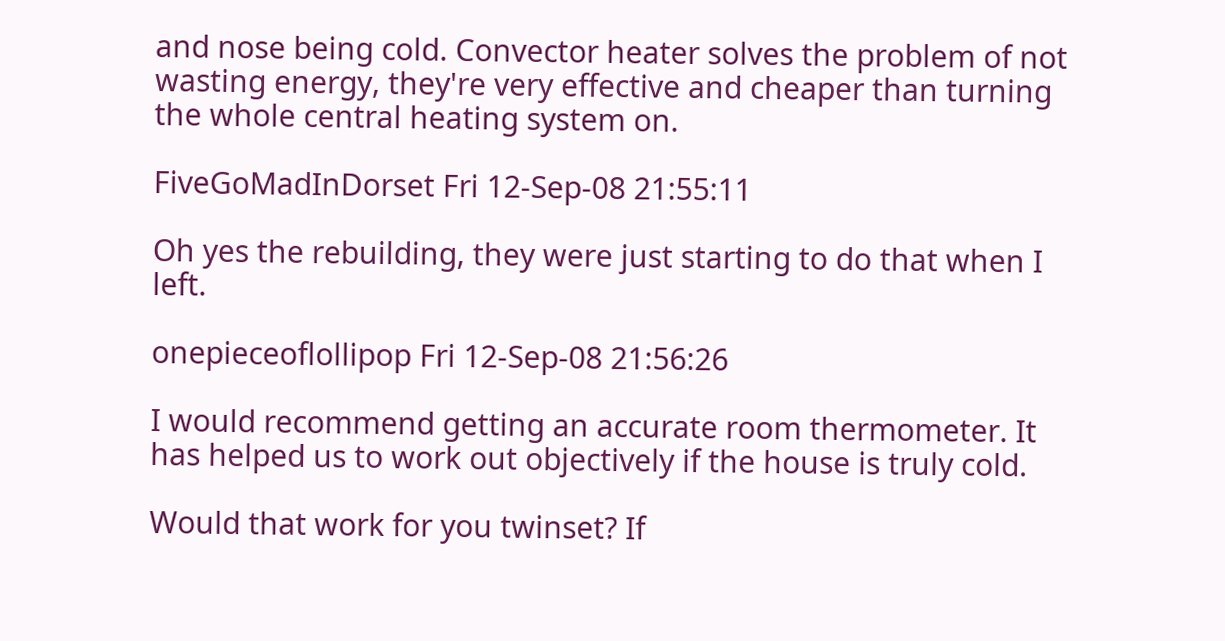and nose being cold. Convector heater solves the problem of not wasting energy, they're very effective and cheaper than turning the whole central heating system on.

FiveGoMadInDorset Fri 12-Sep-08 21:55:11

Oh yes the rebuilding, they were just starting to do that when I left.

onepieceoflollipop Fri 12-Sep-08 21:56:26

I would recommend getting an accurate room thermometer. It has helped us to work out objectively if the house is truly cold.

Would that work for you twinset? If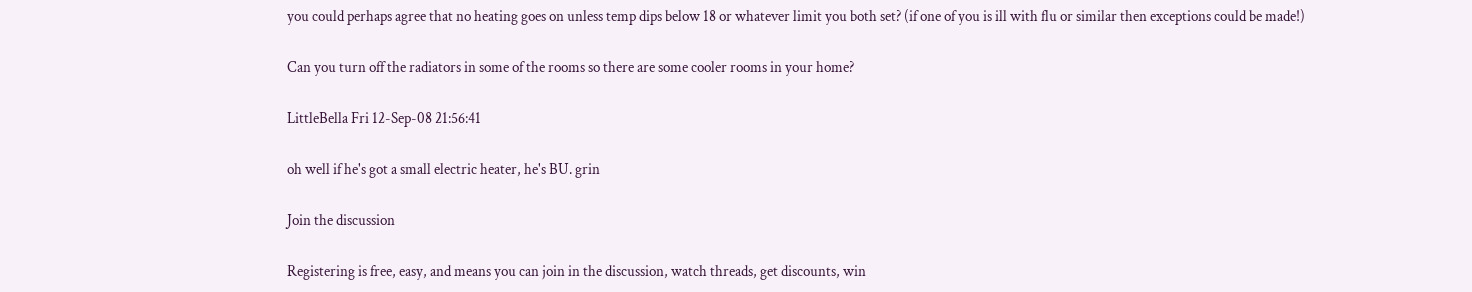you could perhaps agree that no heating goes on unless temp dips below 18 or whatever limit you both set? (if one of you is ill with flu or similar then exceptions could be made!)

Can you turn off the radiators in some of the rooms so there are some cooler rooms in your home?

LittleBella Fri 12-Sep-08 21:56:41

oh well if he's got a small electric heater, he's BU. grin

Join the discussion

Registering is free, easy, and means you can join in the discussion, watch threads, get discounts, win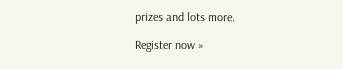prizes and lots more.

Register now »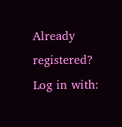Already registered? Log in with: